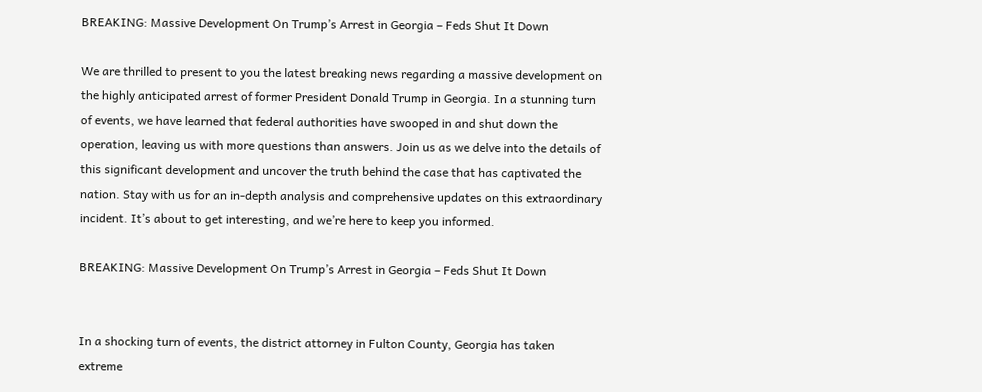BREAKING: Massive Development On Trump’s Arrest in Georgia – Feds Shut It Down

We are thrilled to present to you the latest breaking news regarding a massive development on the highly anticipated arrest of former President Donald Trump in Georgia. In a stunning turn of events, we have learned that federal authorities have swooped in and shut down the operation, leaving us with more questions than answers. Join us as we delve into the details of this significant development and uncover the truth behind the case that has captivated the nation. Stay with us for an in-depth analysis and comprehensive updates on this extraordinary incident. It’s about to get interesting, and we’re here to keep you informed.

BREAKING: Massive Development On Trump’s Arrest in Georgia – Feds Shut It Down


In a shocking turn of events, the district attorney in Fulton County, Georgia has taken extreme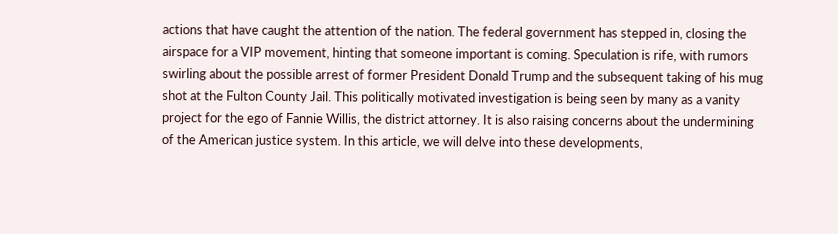actions that have caught the attention of the nation. The federal government has stepped in, closing the airspace for a VIP movement, hinting that someone important is coming. Speculation is rife, with rumors swirling about the possible arrest of former President Donald Trump and the subsequent taking of his mug shot at the Fulton County Jail. This politically motivated investigation is being seen by many as a vanity project for the ego of Fannie Willis, the district attorney. It is also raising concerns about the undermining of the American justice system. In this article, we will delve into these developments,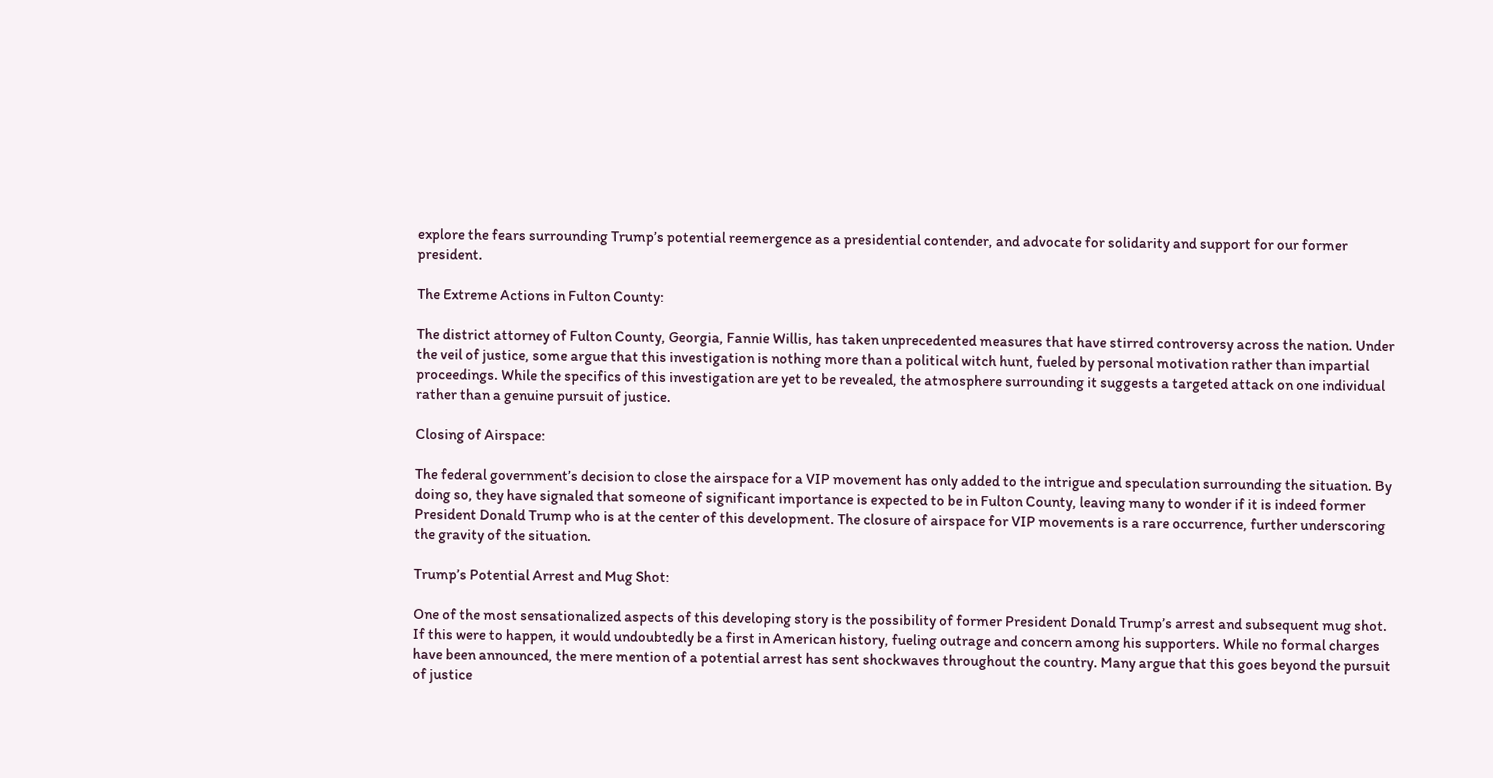explore the fears surrounding Trump’s potential reemergence as a presidential contender, and advocate for solidarity and support for our former president.

The Extreme Actions in Fulton County:

The district attorney of Fulton County, Georgia, Fannie Willis, has taken unprecedented measures that have stirred controversy across the nation. Under the veil of justice, some argue that this investigation is nothing more than a political witch hunt, fueled by personal motivation rather than impartial proceedings. While the specifics of this investigation are yet to be revealed, the atmosphere surrounding it suggests a targeted attack on one individual rather than a genuine pursuit of justice.

Closing of Airspace:

The federal government’s decision to close the airspace for a VIP movement has only added to the intrigue and speculation surrounding the situation. By doing so, they have signaled that someone of significant importance is expected to be in Fulton County, leaving many to wonder if it is indeed former President Donald Trump who is at the center of this development. The closure of airspace for VIP movements is a rare occurrence, further underscoring the gravity of the situation.

Trump’s Potential Arrest and Mug Shot:

One of the most sensationalized aspects of this developing story is the possibility of former President Donald Trump’s arrest and subsequent mug shot. If this were to happen, it would undoubtedly be a first in American history, fueling outrage and concern among his supporters. While no formal charges have been announced, the mere mention of a potential arrest has sent shockwaves throughout the country. Many argue that this goes beyond the pursuit of justice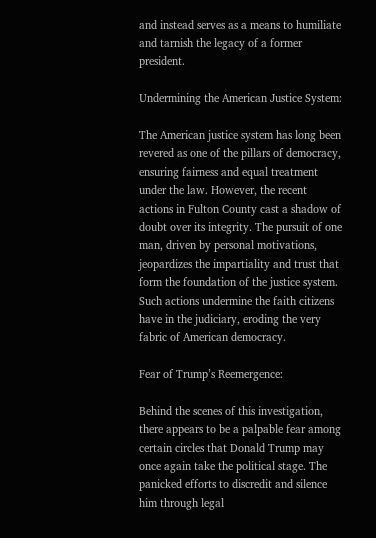and instead serves as a means to humiliate and tarnish the legacy of a former president.

Undermining the American Justice System:

The American justice system has long been revered as one of the pillars of democracy, ensuring fairness and equal treatment under the law. However, the recent actions in Fulton County cast a shadow of doubt over its integrity. The pursuit of one man, driven by personal motivations, jeopardizes the impartiality and trust that form the foundation of the justice system. Such actions undermine the faith citizens have in the judiciary, eroding the very fabric of American democracy.

Fear of Trump’s Reemergence:

Behind the scenes of this investigation, there appears to be a palpable fear among certain circles that Donald Trump may once again take the political stage. The panicked efforts to discredit and silence him through legal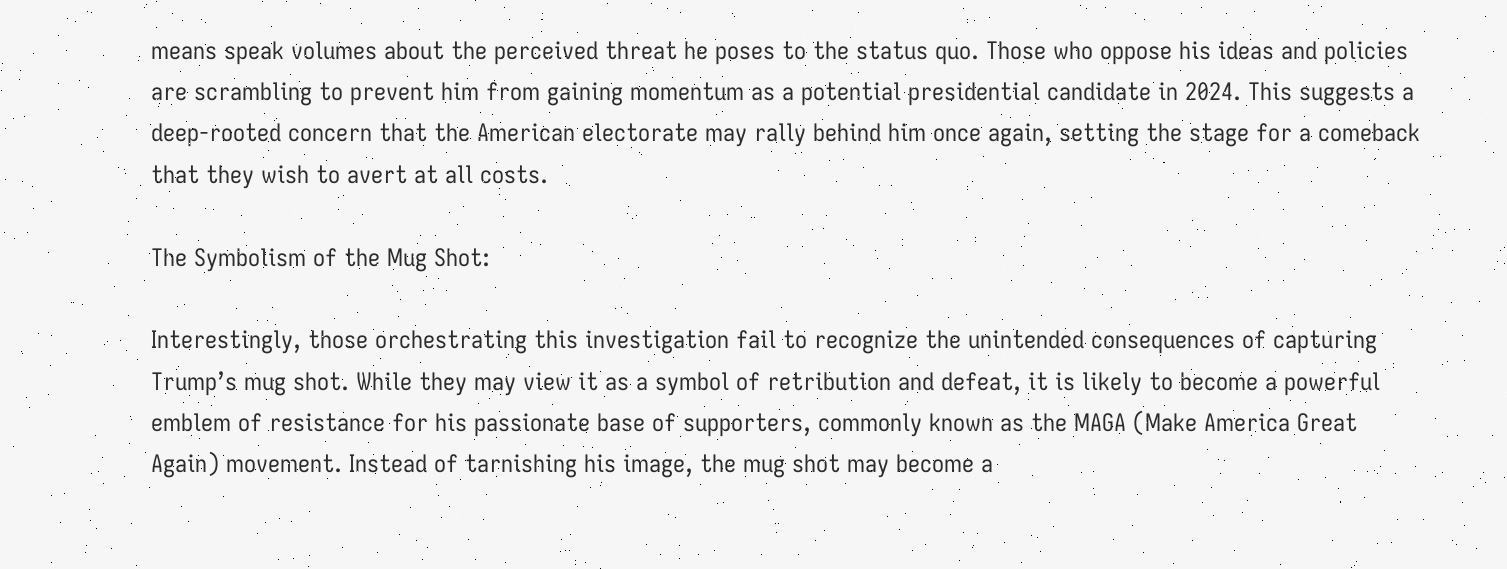means speak volumes about the perceived threat he poses to the status quo. Those who oppose his ideas and policies are scrambling to prevent him from gaining momentum as a potential presidential candidate in 2024. This suggests a deep-rooted concern that the American electorate may rally behind him once again, setting the stage for a comeback that they wish to avert at all costs.

The Symbolism of the Mug Shot:

Interestingly, those orchestrating this investigation fail to recognize the unintended consequences of capturing Trump’s mug shot. While they may view it as a symbol of retribution and defeat, it is likely to become a powerful emblem of resistance for his passionate base of supporters, commonly known as the MAGA (Make America Great Again) movement. Instead of tarnishing his image, the mug shot may become a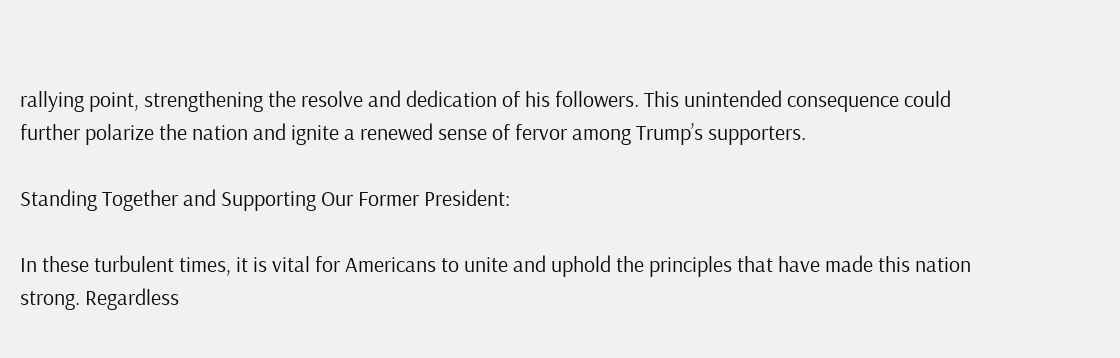rallying point, strengthening the resolve and dedication of his followers. This unintended consequence could further polarize the nation and ignite a renewed sense of fervor among Trump’s supporters.

Standing Together and Supporting Our Former President:

In these turbulent times, it is vital for Americans to unite and uphold the principles that have made this nation strong. Regardless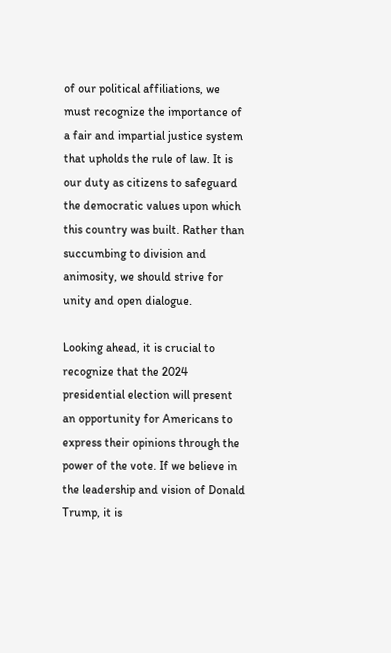of our political affiliations, we must recognize the importance of a fair and impartial justice system that upholds the rule of law. It is our duty as citizens to safeguard the democratic values upon which this country was built. Rather than succumbing to division and animosity, we should strive for unity and open dialogue.

Looking ahead, it is crucial to recognize that the 2024 presidential election will present an opportunity for Americans to express their opinions through the power of the vote. If we believe in the leadership and vision of Donald Trump, it is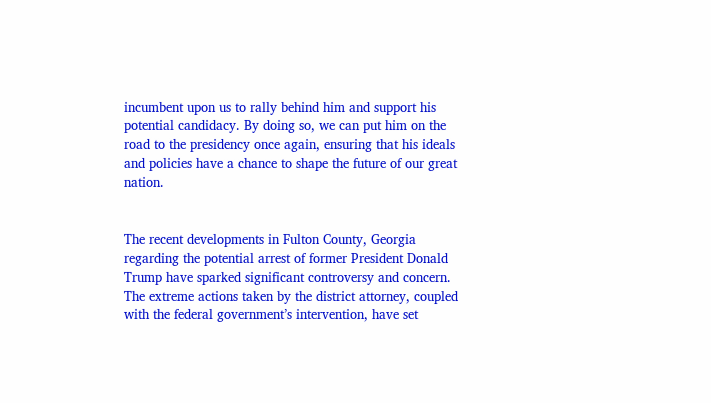incumbent upon us to rally behind him and support his potential candidacy. By doing so, we can put him on the road to the presidency once again, ensuring that his ideals and policies have a chance to shape the future of our great nation.


The recent developments in Fulton County, Georgia regarding the potential arrest of former President Donald Trump have sparked significant controversy and concern. The extreme actions taken by the district attorney, coupled with the federal government’s intervention, have set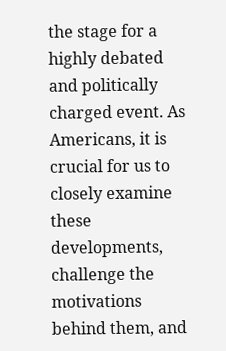the stage for a highly debated and politically charged event. As Americans, it is crucial for us to closely examine these developments, challenge the motivations behind them, and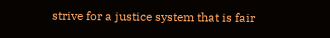strive for a justice system that is fair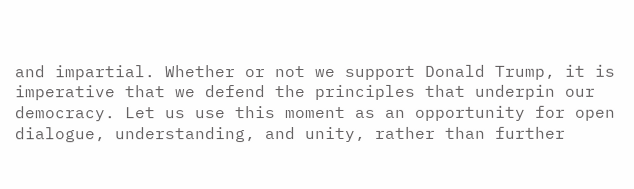and impartial. Whether or not we support Donald Trump, it is imperative that we defend the principles that underpin our democracy. Let us use this moment as an opportunity for open dialogue, understanding, and unity, rather than further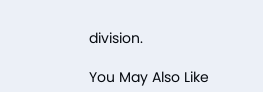division.

You May Also Like